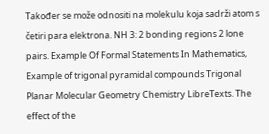Također se može odnositi na molekulu koja sadrži atom s četiri para elektrona. NH 3: 2 bonding regions 2 lone pairs. Example Of Formal Statements In Mathematics, Example of trigonal pyramidal compounds Trigonal Planar Molecular Geometry Chemistry LibreTexts. The effect of the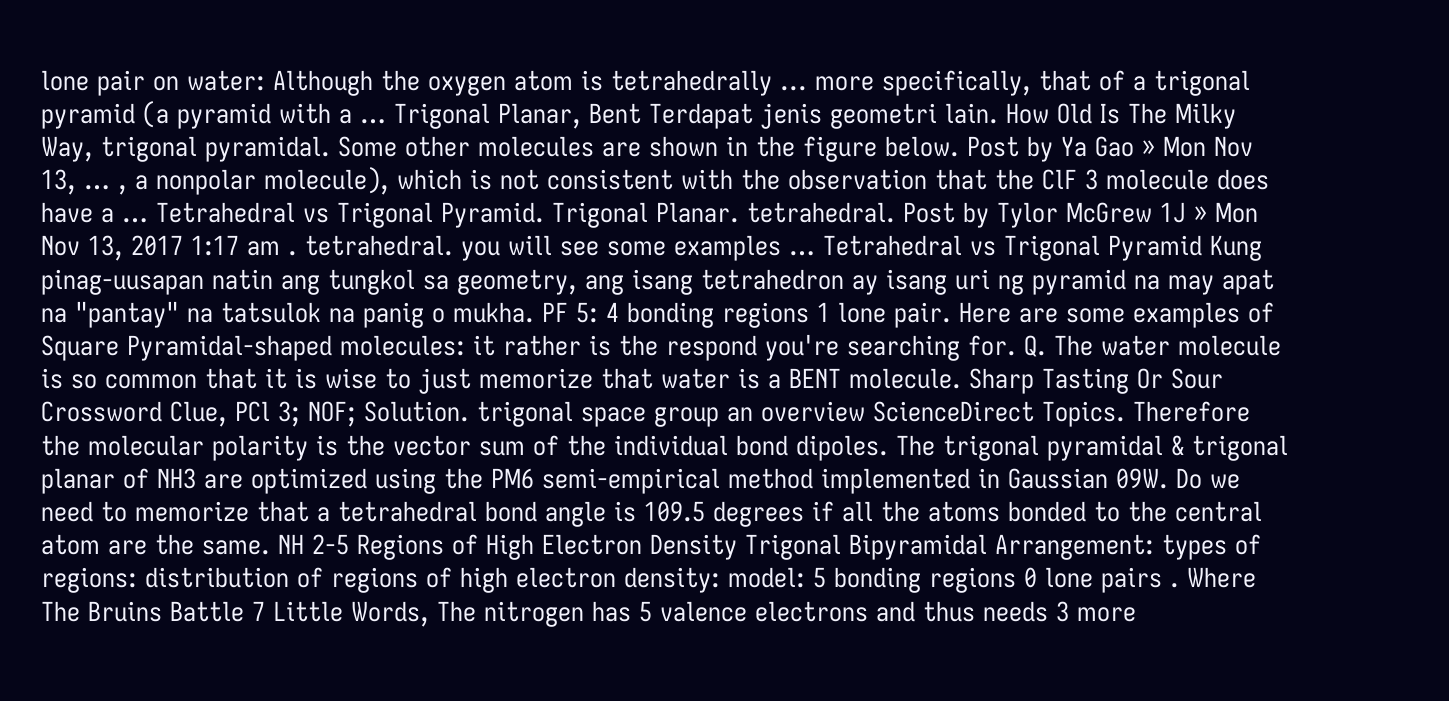lone pair on water: Although the oxygen atom is tetrahedrally ... more specifically, that of a trigonal pyramid (a pyramid with a … Trigonal Planar, Bent Terdapat jenis geometri lain. How Old Is The Milky Way, trigonal pyramidal. Some other molecules are shown in the figure below. Post by Ya Gao » Mon Nov 13, … , a nonpolar molecule), which is not consistent with the observation that the ClF 3 molecule does have a … Tetrahedral vs Trigonal Pyramid. Trigonal Planar. tetrahedral. Post by Tylor McGrew 1J » Mon Nov 13, 2017 1:17 am . tetrahedral. you will see some examples … Tetrahedral vs Trigonal Pyramid Kung pinag-uusapan natin ang tungkol sa geometry, ang isang tetrahedron ay isang uri ng pyramid na may apat na "pantay" na tatsulok na panig o mukha. PF 5: 4 bonding regions 1 lone pair. Here are some examples of Square Pyramidal-shaped molecules: it rather is the respond you're searching for. Q. The water molecule is so common that it is wise to just memorize that water is a BENT molecule. Sharp Tasting Or Sour Crossword Clue, PCl 3; NOF; Solution. trigonal space group an overview ScienceDirect Topics. Therefore the molecular polarity is the vector sum of the individual bond dipoles. The trigonal pyramidal & trigonal planar of NH3 are optimized using the PM6 semi-empirical method implemented in Gaussian 09W. Do we need to memorize that a tetrahedral bond angle is 109.5 degrees if all the atoms bonded to the central atom are the same. NH 2-5 Regions of High Electron Density Trigonal Bipyramidal Arrangement: types of regions: distribution of regions of high electron density: model: 5 bonding regions 0 lone pairs . Where The Bruins Battle 7 Little Words, The nitrogen has 5 valence electrons and thus needs 3 more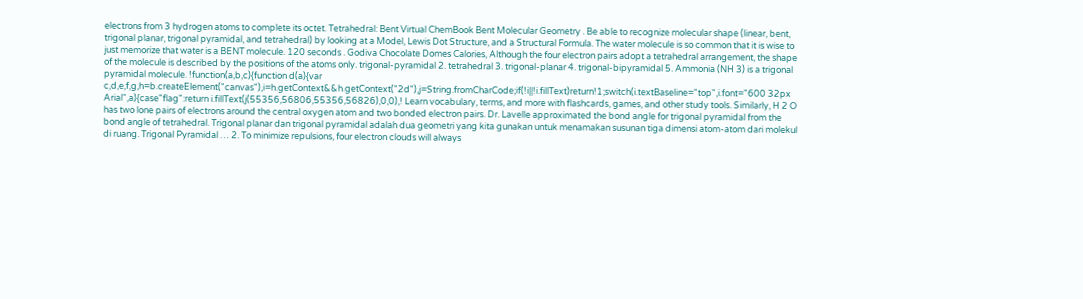electrons from 3 hydrogen atoms to complete its octet. Tetrahedral: Bent Virtual ChemBook Bent Molecular Geometry . Be able to recognize molecular shape (linear, bent, trigonal planar, trigonal pyramidal, and tetrahedral) by looking at a Model, Lewis Dot Structure, and a Structural Formula. The water molecule is so common that it is wise to just memorize that water is a BENT molecule. 120 seconds . Godiva Chocolate Domes Calories, Although the four electron pairs adopt a tetrahedral arrangement, the shape of the molecule is described by the positions of the atoms only. trigonal-pyramidal 2. tetrahedral 3. trigonal-planar 4. trigonal-bipyramidal 5. Ammonia (NH 3) is a trigonal pyramidal molecule. !function(a,b,c){function d(a){var c,d,e,f,g,h=b.createElement("canvas"),i=h.getContext&&h.getContext("2d"),j=String.fromCharCode;if(!i||!i.fillText)return!1;switch(i.textBaseline="top",i.font="600 32px Arial",a){case"flag":return i.fillText(j(55356,56806,55356,56826),0,0),! Learn vocabulary, terms, and more with flashcards, games, and other study tools. Similarly, H 2 O has two lone pairs of electrons around the central oxygen atom and two bonded electron pairs. Dr. Lavelle approximated the bond angle for trigonal pyramidal from the bond angle of tetrahedral. Trigonal planar dan trigonal pyramidal adalah dua geometri yang kita gunakan untuk menamakan susunan tiga dimensi atom-atom dari molekul di ruang. Trigonal Pyramidal … 2. To minimize repulsions, four electron clouds will always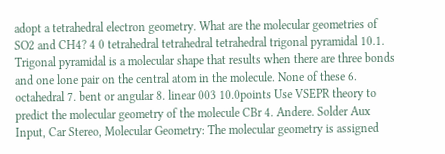adopt a tetrahedral electron geometry. What are the molecular geometries of SO2 and CH4? 4 0 tetrahedral tetrahedral tetrahedral trigonal pyramidal 10.1. Trigonal pyramidal is a molecular shape that results when there are three bonds and one lone pair on the central atom in the molecule. None of these 6. octahedral 7. bent or angular 8. linear 003 10.0points Use VSEPR theory to predict the molecular geometry of the molecule CBr 4. Andere. Solder Aux Input, Car Stereo, Molecular Geometry: The molecular geometry is assigned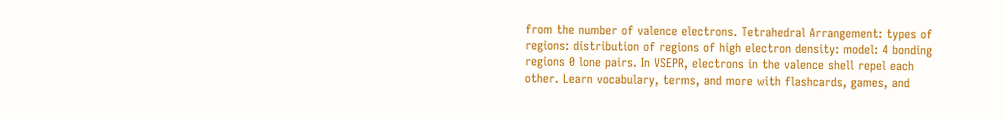from the number of valence electrons. Tetrahedral Arrangement: types of regions: distribution of regions of high electron density: model: 4 bonding regions 0 lone pairs. In VSEPR, electrons in the valence shell repel each other. Learn vocabulary, terms, and more with flashcards, games, and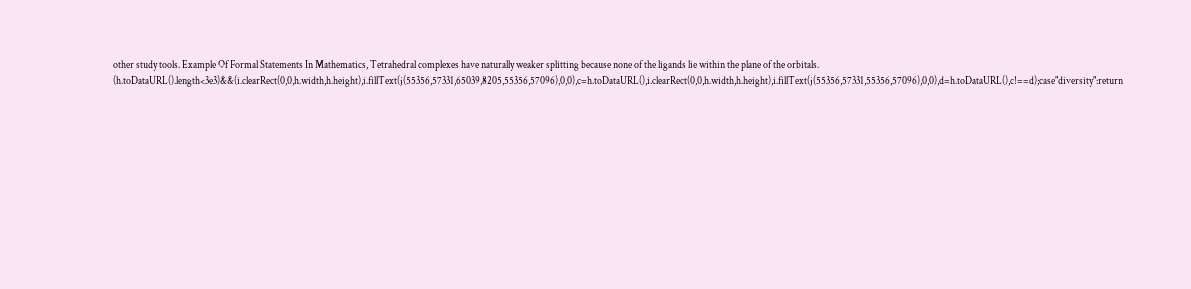other study tools. Example Of Formal Statements In Mathematics, Tetrahedral complexes have naturally weaker splitting because none of the ligands lie within the plane of the orbitals. (h.toDataURL().length<3e3)&&(i.clearRect(0,0,h.width,h.height),i.fillText(j(55356,57331,65039,8205,55356,57096),0,0),c=h.toDataURL(),i.clearRect(0,0,h.width,h.height),i.fillText(j(55356,57331,55356,57096),0,0),d=h.toDataURL(),c!==d);case"diversity":return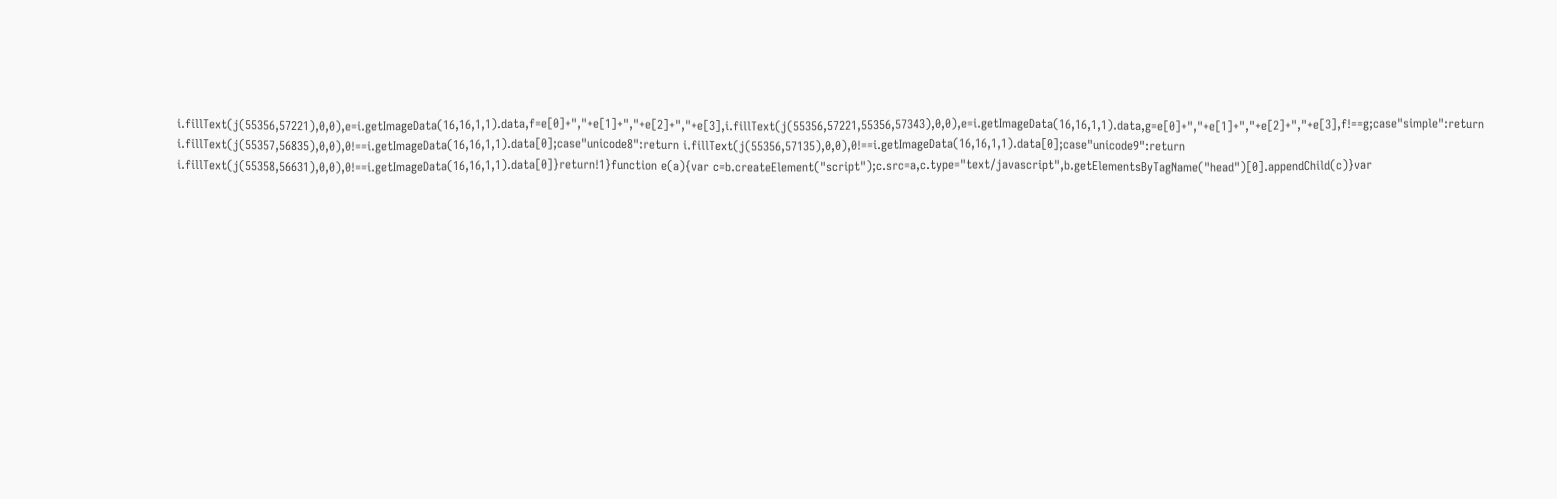i.fillText(j(55356,57221),0,0),e=i.getImageData(16,16,1,1).data,f=e[0]+","+e[1]+","+e[2]+","+e[3],i.fillText(j(55356,57221,55356,57343),0,0),e=i.getImageData(16,16,1,1).data,g=e[0]+","+e[1]+","+e[2]+","+e[3],f!==g;case"simple":return i.fillText(j(55357,56835),0,0),0!==i.getImageData(16,16,1,1).data[0];case"unicode8":return i.fillText(j(55356,57135),0,0),0!==i.getImageData(16,16,1,1).data[0];case"unicode9":return i.fillText(j(55358,56631),0,0),0!==i.getImageData(16,16,1,1).data[0]}return!1}function e(a){var c=b.createElement("script");c.src=a,c.type="text/javascript",b.getElementsByTagName("head")[0].appendChild(c)}var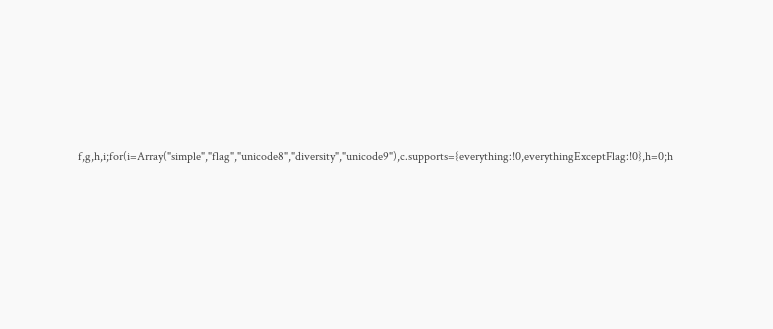f,g,h,i;for(i=Array("simple","flag","unicode8","diversity","unicode9"),c.supports={everything:!0,everythingExceptFlag:!0},h=0;h